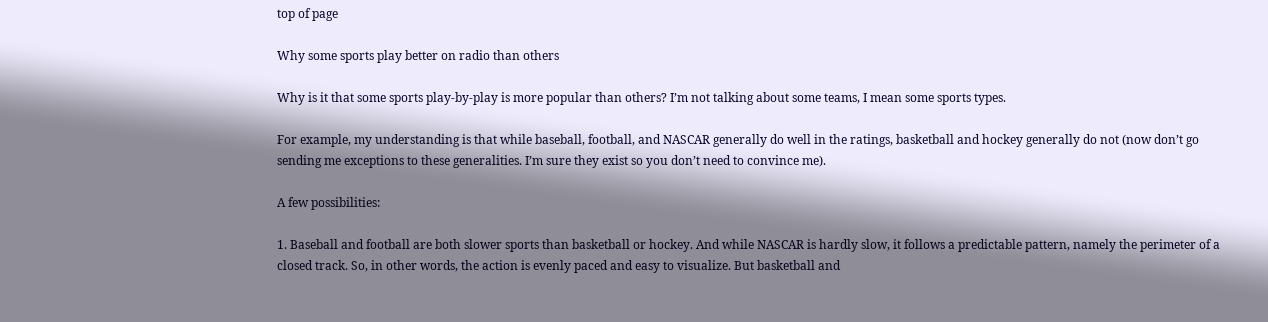top of page

Why some sports play better on radio than others

Why is it that some sports play-by-play is more popular than others? I’m not talking about some teams, I mean some sports types.

For example, my understanding is that while baseball, football, and NASCAR generally do well in the ratings, basketball and hockey generally do not (now don’t go sending me exceptions to these generalities. I’m sure they exist so you don’t need to convince me).

A few possibilities:

1. Baseball and football are both slower sports than basketball or hockey. And while NASCAR is hardly slow, it follows a predictable pattern, namely the perimeter of a closed track. So, in other words, the action is evenly paced and easy to visualize. But basketball and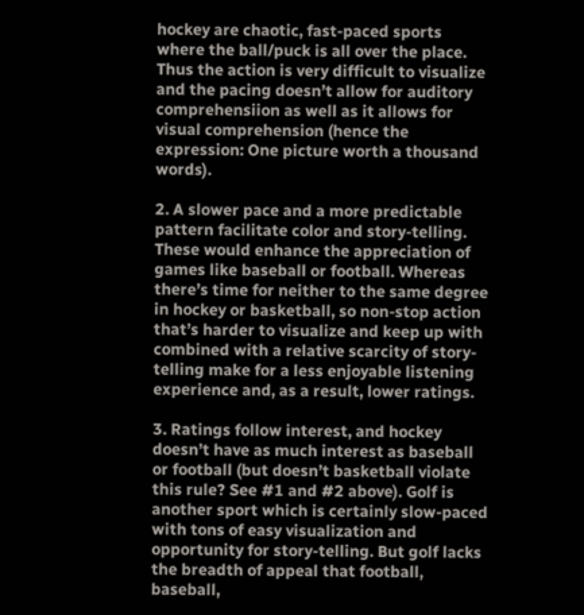hockey are chaotic, fast-paced sports where the ball/puck is all over the place. Thus the action is very difficult to visualize and the pacing doesn’t allow for auditory comprehensiion as well as it allows for visual comprehension (hence the expression: One picture worth a thousand words).

2. A slower pace and a more predictable pattern facilitate color and story-telling. These would enhance the appreciation of games like baseball or football. Whereas there’s time for neither to the same degree in hockey or basketball, so non-stop action that’s harder to visualize and keep up with combined with a relative scarcity of story-telling make for a less enjoyable listening experience and, as a result, lower ratings.

3. Ratings follow interest, and hockey doesn’t have as much interest as baseball or football (but doesn’t basketball violate this rule? See #1 and #2 above). Golf is another sport which is certainly slow-paced with tons of easy visualization and opportunity for story-telling. But golf lacks the breadth of appeal that football, baseball,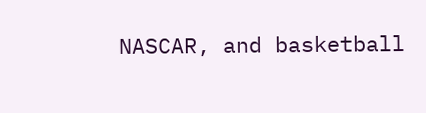NASCAR, and basketball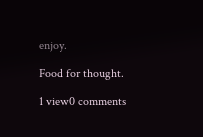enjoy.

Food for thought.

1 view0 comments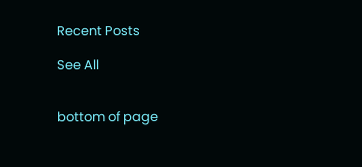Recent Posts

See All


bottom of page